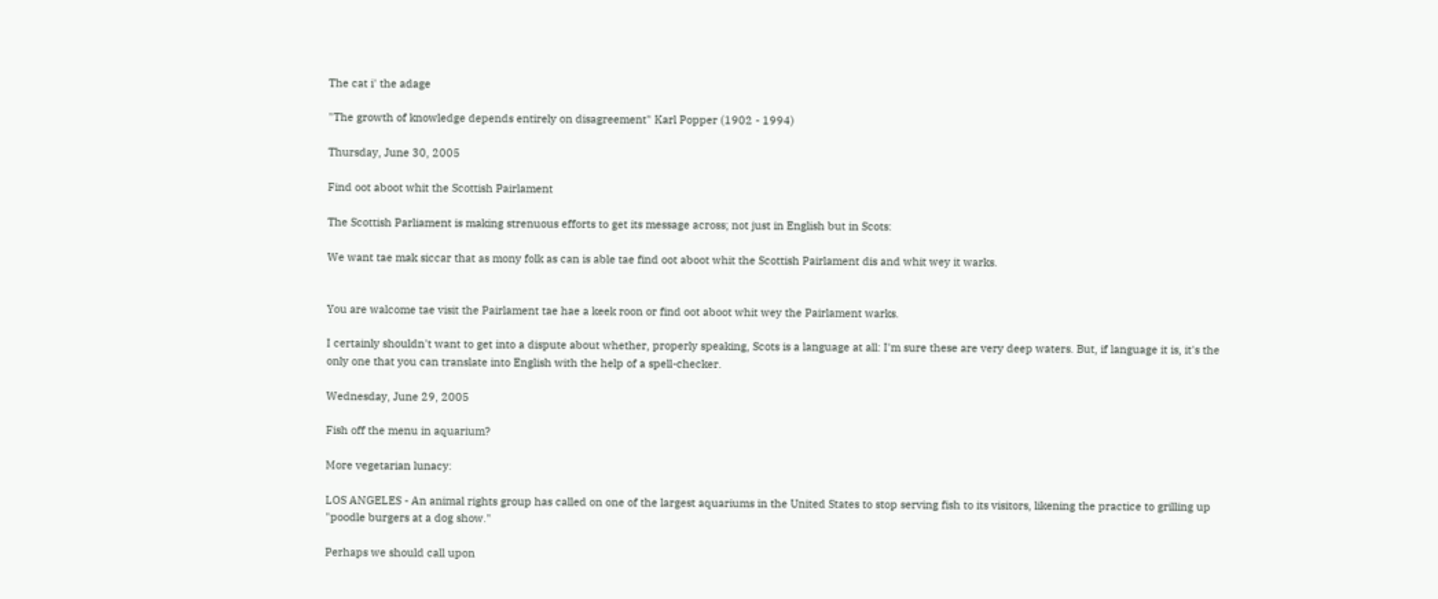The cat i' the adage

"The growth of knowledge depends entirely on disagreement" Karl Popper (1902 - 1994)

Thursday, June 30, 2005

Find oot aboot whit the Scottish Pairlament

The Scottish Parliament is making strenuous efforts to get its message across; not just in English but in Scots:

We want tae mak siccar that as mony folk as can is able tae find oot aboot whit the Scottish Pairlament dis and whit wey it warks.


You are walcome tae visit the Pairlament tae hae a keek roon or find oot aboot whit wey the Pairlament warks.

I certainly shouldn't want to get into a dispute about whether, properly speaking, Scots is a language at all: I'm sure these are very deep waters. But, if language it is, it's the only one that you can translate into English with the help of a spell-checker.

Wednesday, June 29, 2005

Fish off the menu in aquarium?

More vegetarian lunacy:

LOS ANGELES - An animal rights group has called on one of the largest aquariums in the United States to stop serving fish to its visitors, likening the practice to grilling up "poodle burgers at a dog show."

Perhaps we should call upon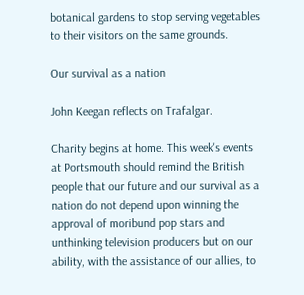botanical gardens to stop serving vegetables to their visitors on the same grounds.

Our survival as a nation

John Keegan reflects on Trafalgar.

Charity begins at home. This week's events at Portsmouth should remind the British people that our future and our survival as a nation do not depend upon winning the approval of moribund pop stars and unthinking television producers but on our ability, with the assistance of our allies, to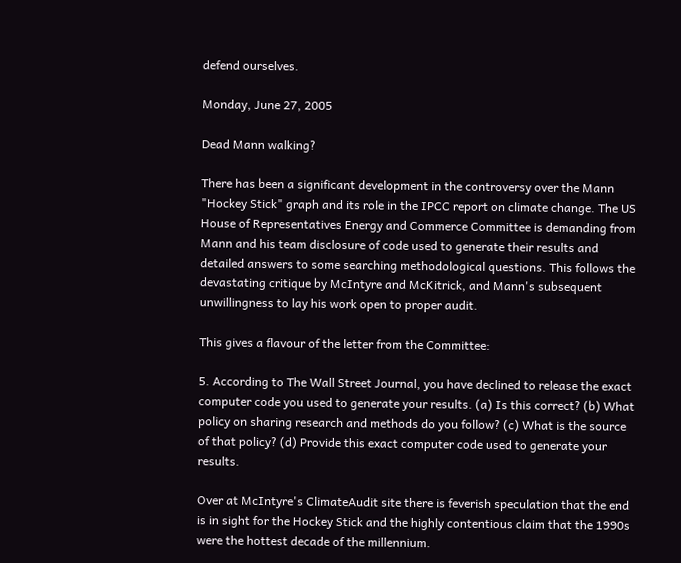defend ourselves.

Monday, June 27, 2005

Dead Mann walking?

There has been a significant development in the controversy over the Mann "Hockey Stick" graph and its role in the IPCC report on climate change. The US House of Representatives Energy and Commerce Committee is demanding from Mann and his team disclosure of code used to generate their results and detailed answers to some searching methodological questions. This follows the devastating critique by McIntyre and McKitrick, and Mann's subsequent unwillingness to lay his work open to proper audit.

This gives a flavour of the letter from the Committee:

5. According to The Wall Street Journal, you have declined to release the exact computer code you used to generate your results. (a) Is this correct? (b) What policy on sharing research and methods do you follow? (c) What is the source of that policy? (d) Provide this exact computer code used to generate your results.

Over at McIntyre's ClimateAudit site there is feverish speculation that the end is in sight for the Hockey Stick and the highly contentious claim that the 1990s were the hottest decade of the millennium.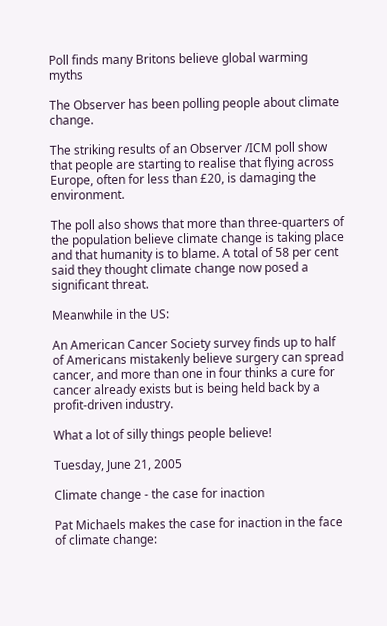Poll finds many Britons believe global warming myths

The Observer has been polling people about climate change.

The striking results of an Observer /ICM poll show that people are starting to realise that flying across Europe, often for less than £20, is damaging the environment.

The poll also shows that more than three-quarters of the population believe climate change is taking place and that humanity is to blame. A total of 58 per cent said they thought climate change now posed a significant threat.

Meanwhile in the US:

An American Cancer Society survey finds up to half of Americans mistakenly believe surgery can spread cancer, and more than one in four thinks a cure for cancer already exists but is being held back by a profit-driven industry.

What a lot of silly things people believe!

Tuesday, June 21, 2005

Climate change - the case for inaction

Pat Michaels makes the case for inaction in the face of climate change: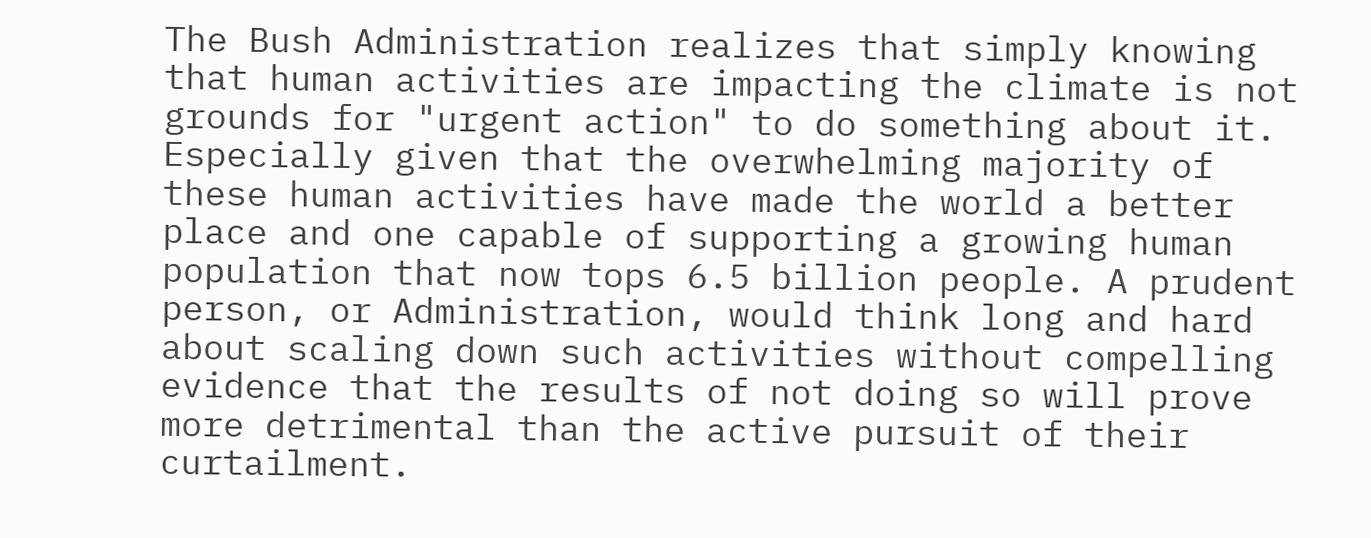The Bush Administration realizes that simply knowing that human activities are impacting the climate is not grounds for "urgent action" to do something about it. Especially given that the overwhelming majority of these human activities have made the world a better place and one capable of supporting a growing human population that now tops 6.5 billion people. A prudent person, or Administration, would think long and hard about scaling down such activities without compelling evidence that the results of not doing so will prove more detrimental than the active pursuit of their curtailment.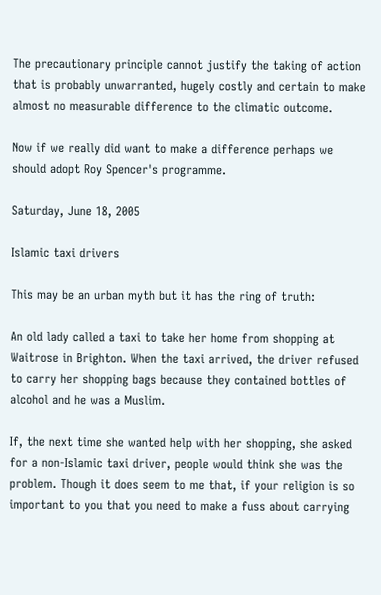The precautionary principle cannot justify the taking of action that is probably unwarranted, hugely costly and certain to make almost no measurable difference to the climatic outcome.

Now if we really did want to make a difference perhaps we should adopt Roy Spencer's programme.

Saturday, June 18, 2005

Islamic taxi drivers

This may be an urban myth but it has the ring of truth:

An old lady called a taxi to take her home from shopping at Waitrose in Brighton. When the taxi arrived, the driver refused to carry her shopping bags because they contained bottles of alcohol and he was a Muslim.

If, the next time she wanted help with her shopping, she asked for a non-Islamic taxi driver, people would think she was the problem. Though it does seem to me that, if your religion is so important to you that you need to make a fuss about carrying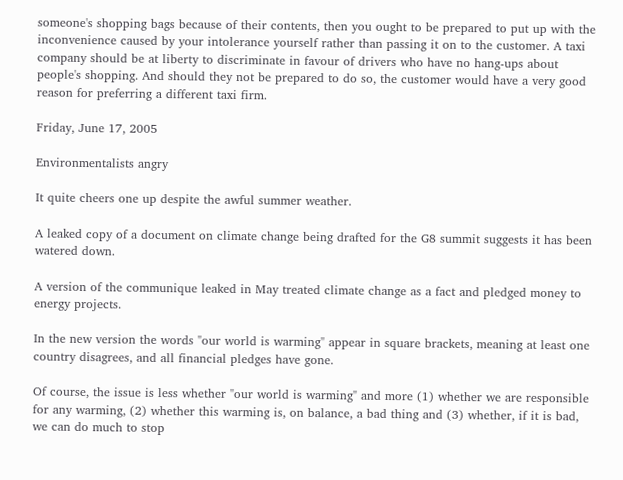someone's shopping bags because of their contents, then you ought to be prepared to put up with the inconvenience caused by your intolerance yourself rather than passing it on to the customer. A taxi company should be at liberty to discriminate in favour of drivers who have no hang-ups about people's shopping. And should they not be prepared to do so, the customer would have a very good reason for preferring a different taxi firm.

Friday, June 17, 2005

Environmentalists angry

It quite cheers one up despite the awful summer weather.

A leaked copy of a document on climate change being drafted for the G8 summit suggests it has been watered down.

A version of the communique leaked in May treated climate change as a fact and pledged money to energy projects.

In the new version the words "our world is warming" appear in square brackets, meaning at least one country disagrees, and all financial pledges have gone.

Of course, the issue is less whether "our world is warming" and more (1) whether we are responsible for any warming, (2) whether this warming is, on balance, a bad thing and (3) whether, if it is bad, we can do much to stop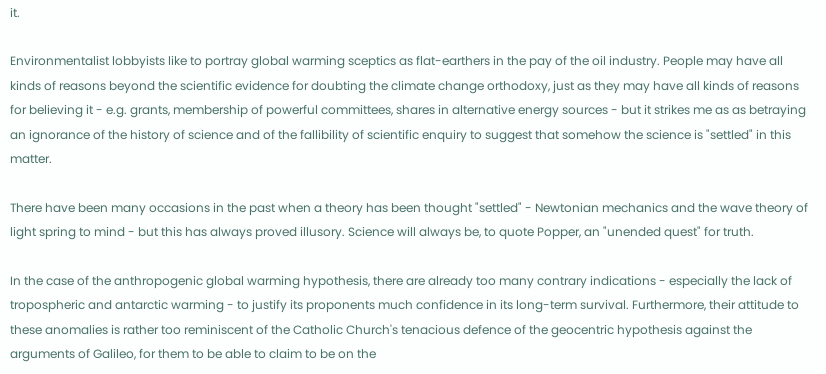it.

Environmentalist lobbyists like to portray global warming sceptics as flat-earthers in the pay of the oil industry. People may have all kinds of reasons beyond the scientific evidence for doubting the climate change orthodoxy, just as they may have all kinds of reasons for believing it - e.g. grants, membership of powerful committees, shares in alternative energy sources - but it strikes me as as betraying an ignorance of the history of science and of the fallibility of scientific enquiry to suggest that somehow the science is "settled" in this matter.

There have been many occasions in the past when a theory has been thought "settled" - Newtonian mechanics and the wave theory of light spring to mind - but this has always proved illusory. Science will always be, to quote Popper, an "unended quest" for truth.

In the case of the anthropogenic global warming hypothesis, there are already too many contrary indications - especially the lack of tropospheric and antarctic warming - to justify its proponents much confidence in its long-term survival. Furthermore, their attitude to these anomalies is rather too reminiscent of the Catholic Church's tenacious defence of the geocentric hypothesis against the arguments of Galileo, for them to be able to claim to be on the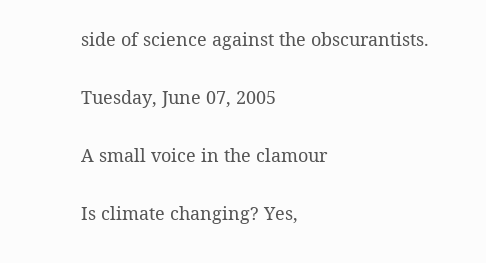side of science against the obscurantists.

Tuesday, June 07, 2005

A small voice in the clamour

Is climate changing? Yes,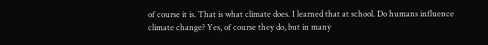of course it is. That is what climate does. I learned that at school. Do humans influence climate change? Yes, of course they do, but in many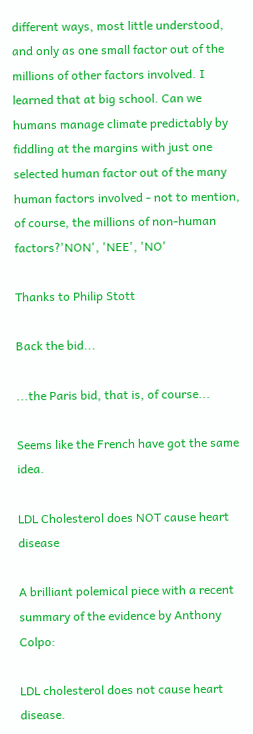different ways, most little understood, and only as one small factor out of the millions of other factors involved. I learned that at big school. Can we humans manage climate predictably by fiddling at the margins with just one selected human factor out of the many human factors involved - not to mention, of course, the millions of non-human factors?'NON', 'NEE', 'NO'

Thanks to Philip Stott

Back the bid...

...the Paris bid, that is, of course...

Seems like the French have got the same idea.

LDL Cholesterol does NOT cause heart disease

A brilliant polemical piece with a recent summary of the evidence by Anthony Colpo:

LDL cholesterol does not cause heart disease.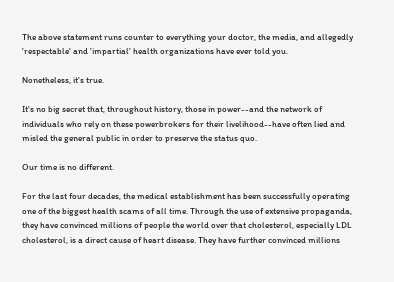The above statement runs counter to everything your doctor, the media, and allegedly 'respectable' and 'impartial' health organizations have ever told you.

Nonetheless, it's true.

It's no big secret that, throughout history, those in power--and the network of individuals who rely on these powerbrokers for their livelihood--have often lied and misled the general public in order to preserve the status quo.

Our time is no different.

For the last four decades, the medical establishment has been successfully operating one of the biggest health scams of all time. Through the use of extensive propaganda, they have convinced millions of people the world over that cholesterol, especially LDL cholesterol, is a direct cause of heart disease. They have further convinced millions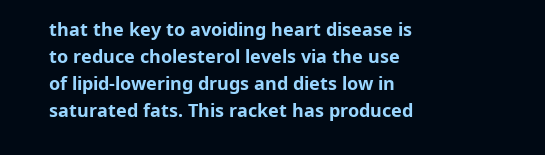that the key to avoiding heart disease is to reduce cholesterol levels via the use of lipid-lowering drugs and diets low in saturated fats. This racket has produced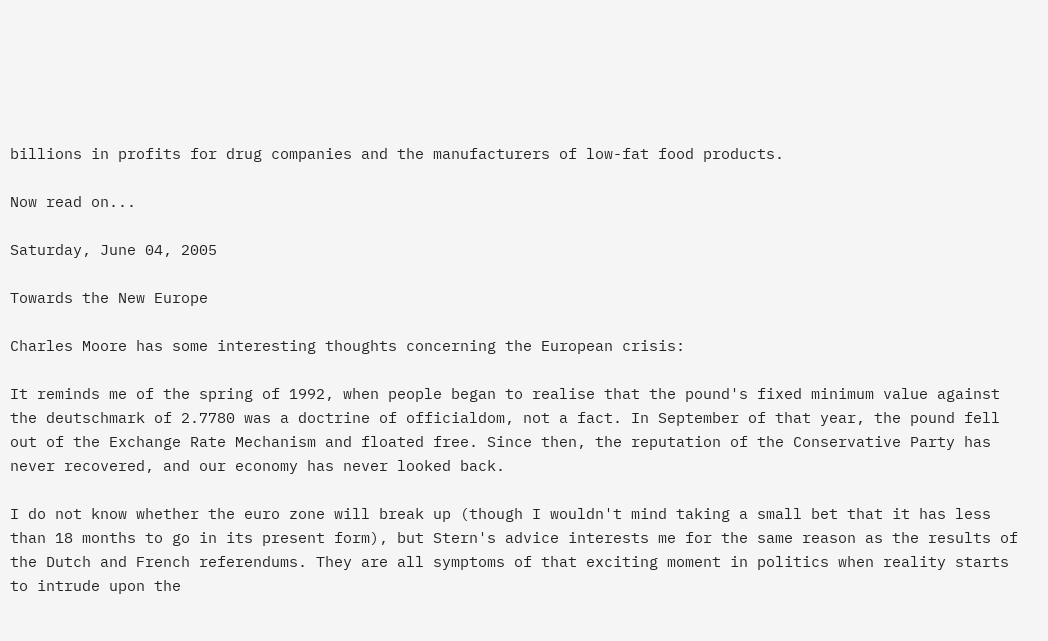billions in profits for drug companies and the manufacturers of low-fat food products.

Now read on...

Saturday, June 04, 2005

Towards the New Europe

Charles Moore has some interesting thoughts concerning the European crisis:

It reminds me of the spring of 1992, when people began to realise that the pound's fixed minimum value against the deutschmark of 2.7780 was a doctrine of officialdom, not a fact. In September of that year, the pound fell out of the Exchange Rate Mechanism and floated free. Since then, the reputation of the Conservative Party has never recovered, and our economy has never looked back.

I do not know whether the euro zone will break up (though I wouldn't mind taking a small bet that it has less than 18 months to go in its present form), but Stern's advice interests me for the same reason as the results of the Dutch and French referendums. They are all symptoms of that exciting moment in politics when reality starts to intrude upon the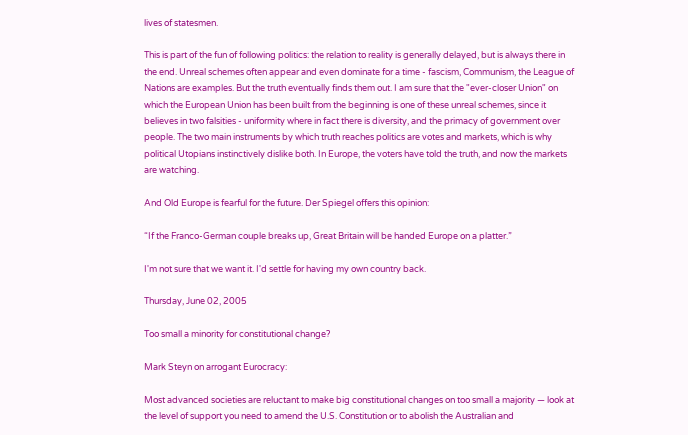lives of statesmen.

This is part of the fun of following politics: the relation to reality is generally delayed, but is always there in the end. Unreal schemes often appear and even dominate for a time - fascism, Communism, the League of Nations are examples. But the truth eventually finds them out. I am sure that the "ever-closer Union" on which the European Union has been built from the beginning is one of these unreal schemes, since it believes in two falsities - uniformity where in fact there is diversity, and the primacy of government over people. The two main instruments by which truth reaches politics are votes and markets, which is why political Utopians instinctively dislike both. In Europe, the voters have told the truth, and now the markets are watching.

And Old Europe is fearful for the future. Der Spiegel offers this opinion:

“If the Franco-German couple breaks up, Great Britain will be handed Europe on a platter.”

I'm not sure that we want it. I'd settle for having my own country back.

Thursday, June 02, 2005

Too small a minority for constitutional change?

Mark Steyn on arrogant Eurocracy:

Most advanced societies are reluctant to make big constitutional changes on too small a majority — look at the level of support you need to amend the U.S. Constitution or to abolish the Australian and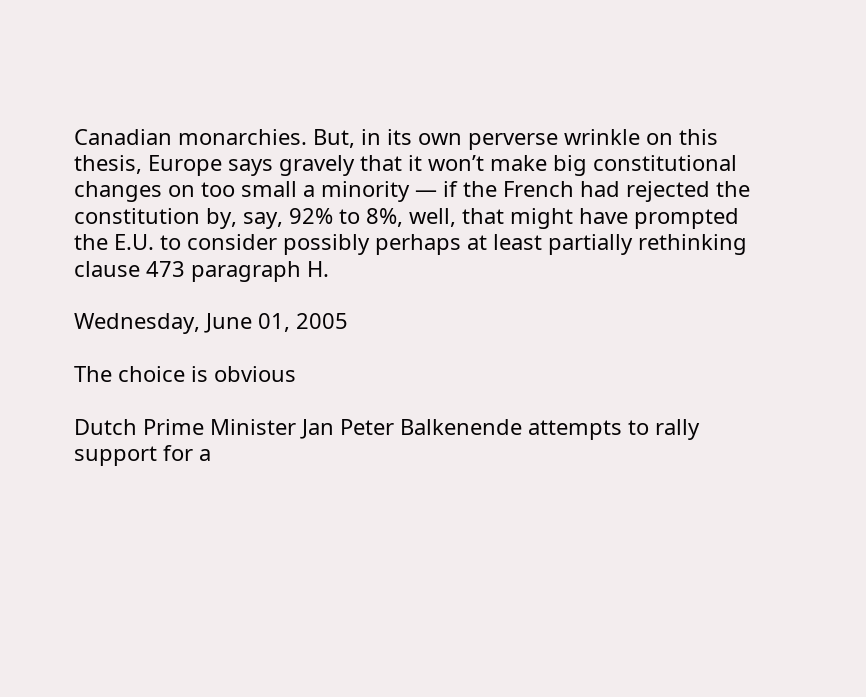Canadian monarchies. But, in its own perverse wrinkle on this thesis, Europe says gravely that it won’t make big constitutional changes on too small a minority — if the French had rejected the constitution by, say, 92% to 8%, well, that might have prompted the E.U. to consider possibly perhaps at least partially rethinking clause 473 paragraph H.

Wednesday, June 01, 2005

The choice is obvious

Dutch Prime Minister Jan Peter Balkenende attempts to rally support for a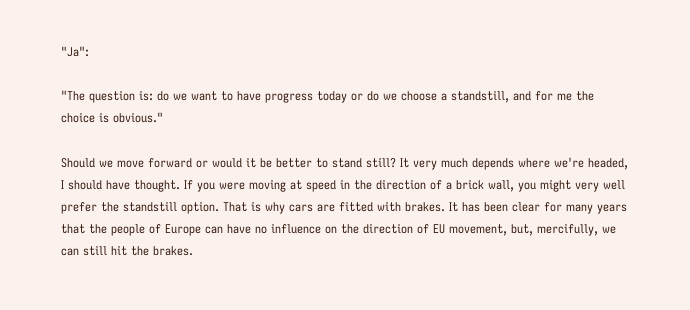"Ja":

"The question is: do we want to have progress today or do we choose a standstill, and for me the choice is obvious."

Should we move forward or would it be better to stand still? It very much depends where we're headed, I should have thought. If you were moving at speed in the direction of a brick wall, you might very well prefer the standstill option. That is why cars are fitted with brakes. It has been clear for many years that the people of Europe can have no influence on the direction of EU movement, but, mercifully, we can still hit the brakes.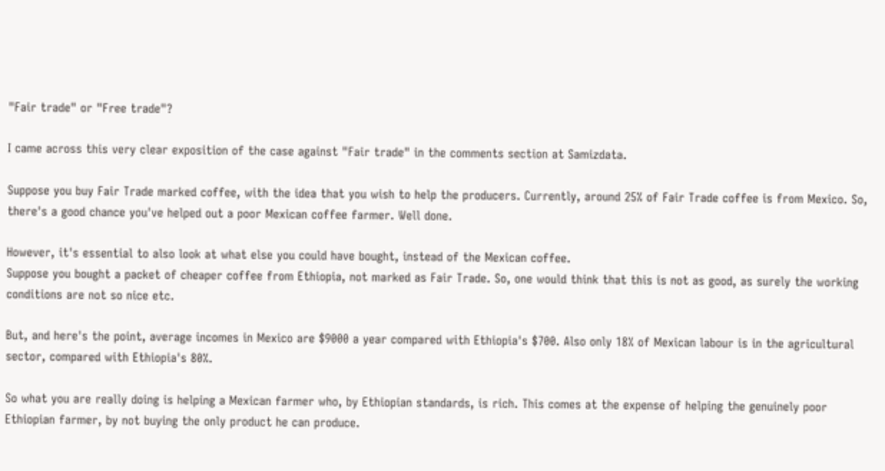"Fair trade" or "Free trade"?

I came across this very clear exposition of the case against "Fair trade" in the comments section at Samizdata.

Suppose you buy Fair Trade marked coffee, with the idea that you wish to help the producers. Currently, around 25% of Fair Trade coffee is from Mexico. So, there's a good chance you've helped out a poor Mexican coffee farmer. Well done.

However, it's essential to also look at what else you could have bought, instead of the Mexican coffee.
Suppose you bought a packet of cheaper coffee from Ethiopia, not marked as Fair Trade. So, one would think that this is not as good, as surely the working conditions are not so nice etc.

But, and here's the point, average incomes in Mexico are $9000 a year compared with Ethiopia's $700. Also only 18% of Mexican labour is in the agricultural sector, compared with Ethiopia's 80%.

So what you are really doing is helping a Mexican farmer who, by Ethiopian standards, is rich. This comes at the expense of helping the genuinely poor Ethiopian farmer, by not buying the only product he can produce.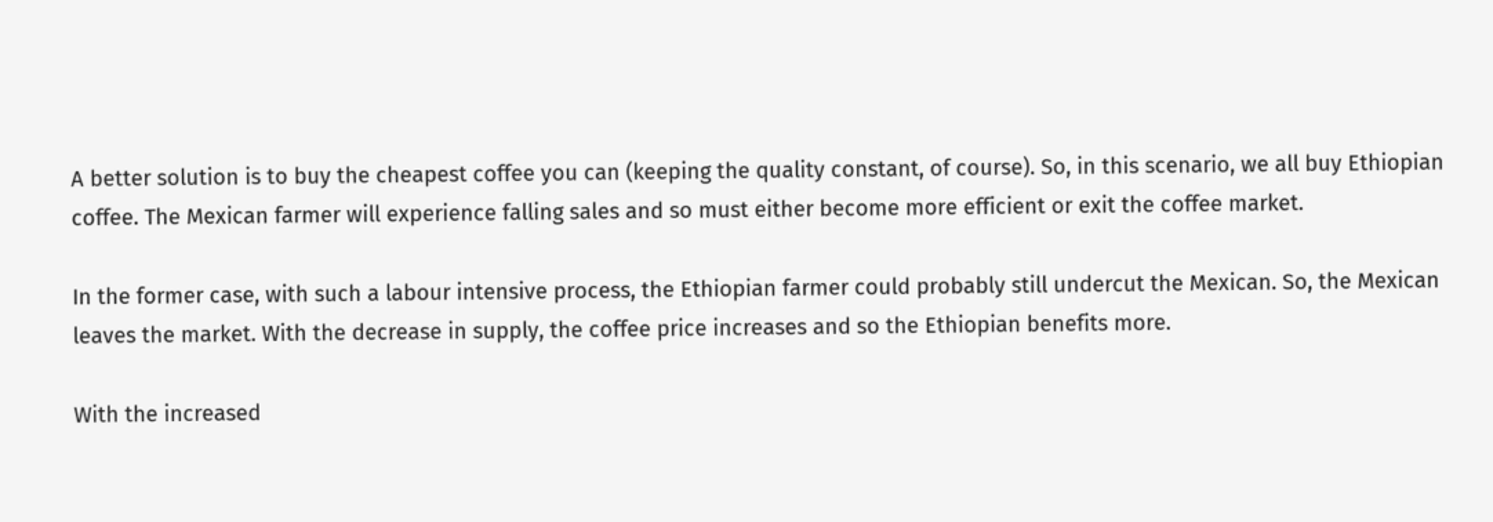A better solution is to buy the cheapest coffee you can (keeping the quality constant, of course). So, in this scenario, we all buy Ethiopian coffee. The Mexican farmer will experience falling sales and so must either become more efficient or exit the coffee market.

In the former case, with such a labour intensive process, the Ethiopian farmer could probably still undercut the Mexican. So, the Mexican leaves the market. With the decrease in supply, the coffee price increases and so the Ethiopian benefits more.

With the increased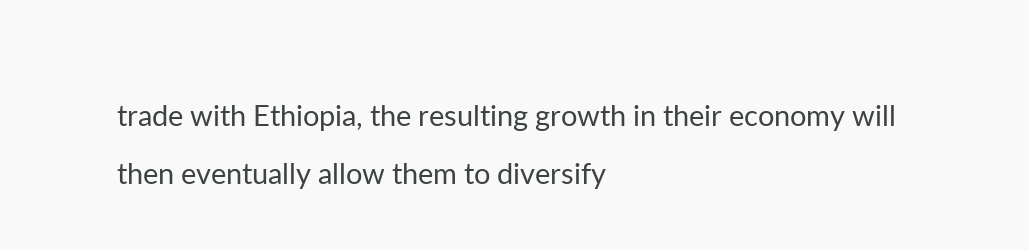trade with Ethiopia, the resulting growth in their economy will then eventually allow them to diversify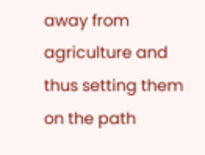away from agriculture and thus setting them on the path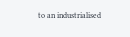to an industrialised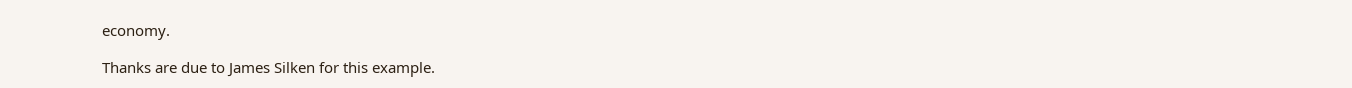economy.

Thanks are due to James Silken for this example.